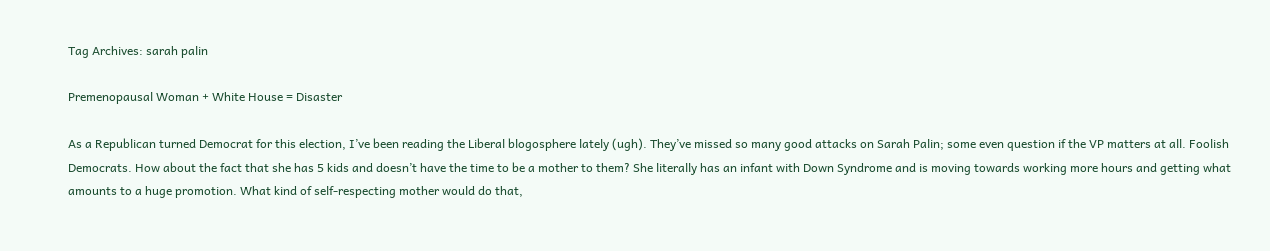Tag Archives: sarah palin

Premenopausal Woman + White House = Disaster

As a Republican turned Democrat for this election, I’ve been reading the Liberal blogosphere lately (ugh). They’ve missed so many good attacks on Sarah Palin; some even question if the VP matters at all. Foolish Democrats. How about the fact that she has 5 kids and doesn’t have the time to be a mother to them? She literally has an infant with Down Syndrome and is moving towards working more hours and getting what amounts to a huge promotion. What kind of self-respecting mother would do that,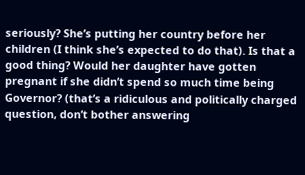seriously? She’s putting her country before her children (I think she’s expected to do that). Is that a good thing? Would her daughter have gotten pregnant if she didn’t spend so much time being Governor? (that’s a ridiculous and politically charged question, don’t bother answering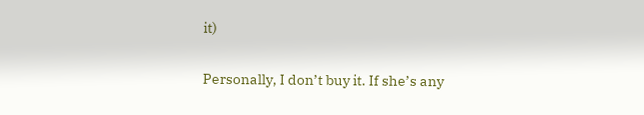it)

Personally, I don’t buy it. If she’s any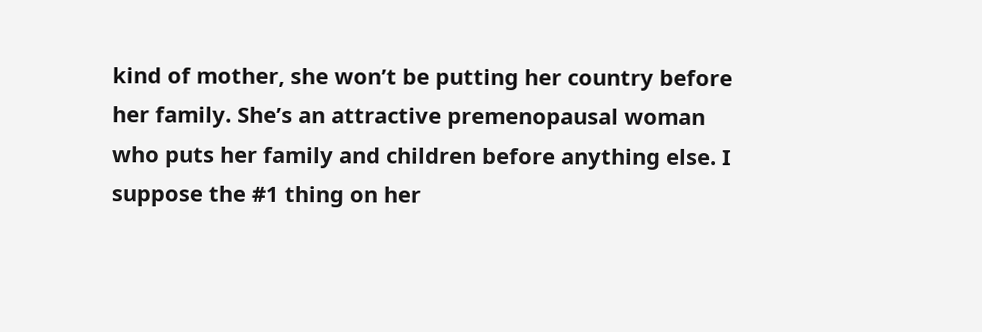kind of mother, she won’t be putting her country before her family. She’s an attractive premenopausal woman who puts her family and children before anything else. I suppose the #1 thing on her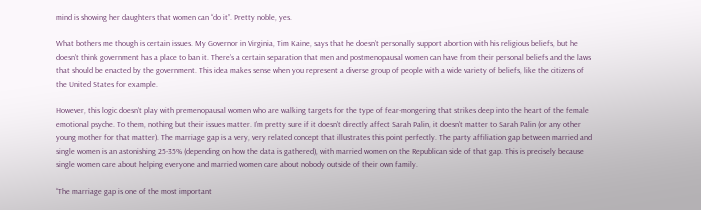mind is showing her daughters that women can “do it”. Pretty noble, yes.

What bothers me though is certain issues. My Governor in Virginia, Tim Kaine, says that he doesn’t personally support abortion with his religious beliefs, but he doesn’t think government has a place to ban it. There’s a certain separation that men and postmenopausal women can have from their personal beliefs and the laws that should be enacted by the government. This idea makes sense when you represent a diverse group of people with a wide variety of beliefs, like the citizens of the United States for example.

However, this logic doesn’t play with premenopausal women who are walking targets for the type of fear-mongering that strikes deep into the heart of the female emotional psyche. To them, nothing but their issues matter. I’m pretty sure if it doesn’t directly affect Sarah Palin, it doesn’t matter to Sarah Palin (or any other young mother for that matter). The marriage gap is a very, very related concept that illustrates this point perfectly. The party affiliation gap between married and single women is an astonishing 25-35% (depending on how the data is gathered), with married women on the Republican side of that gap. This is precisely because single women care about helping everyone and married women care about nobody outside of their own family.

“The marriage gap is one of the most important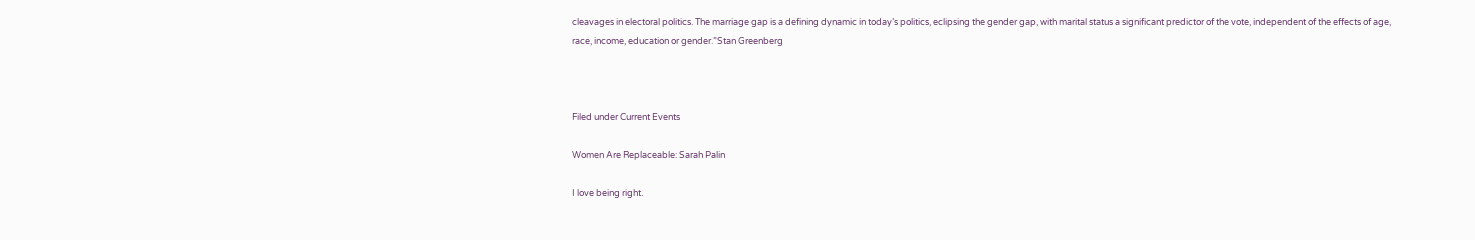cleavages in electoral politics. The marriage gap is a defining dynamic in today’s politics, eclipsing the gender gap, with marital status a significant predictor of the vote, independent of the effects of age, race, income, education or gender.”Stan Greenberg



Filed under Current Events

Women Are Replaceable: Sarah Palin

I love being right.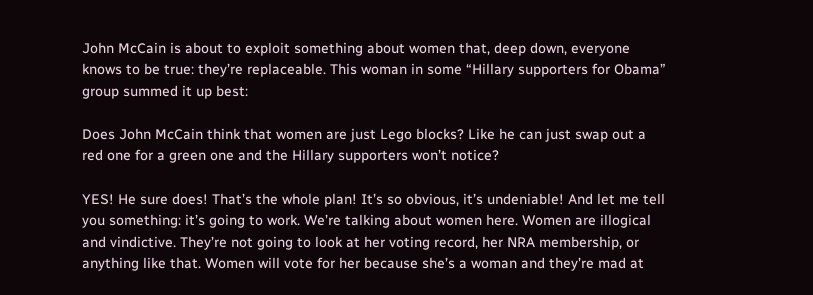John McCain is about to exploit something about women that, deep down, everyone knows to be true: they’re replaceable. This woman in some “Hillary supporters for Obama” group summed it up best:

Does John McCain think that women are just Lego blocks? Like he can just swap out a red one for a green one and the Hillary supporters won’t notice?

YES! He sure does! That’s the whole plan! It’s so obvious, it’s undeniable! And let me tell you something: it’s going to work. We’re talking about women here. Women are illogical and vindictive. They’re not going to look at her voting record, her NRA membership, or anything like that. Women will vote for her because she’s a woman and they’re mad at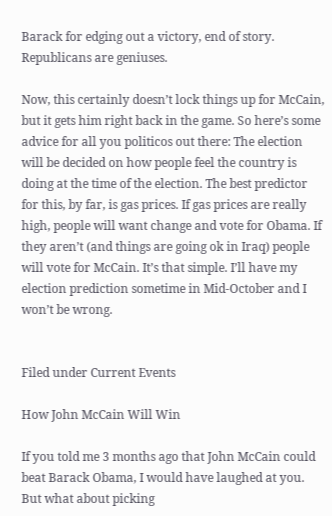Barack for edging out a victory, end of story. Republicans are geniuses.

Now, this certainly doesn’t lock things up for McCain, but it gets him right back in the game. So here’s some advice for all you politicos out there: The election will be decided on how people feel the country is doing at the time of the election. The best predictor for this, by far, is gas prices. If gas prices are really high, people will want change and vote for Obama. If they aren’t (and things are going ok in Iraq) people will vote for McCain. It’s that simple. I’ll have my election prediction sometime in Mid-October and I won’t be wrong.


Filed under Current Events

How John McCain Will Win

If you told me 3 months ago that John McCain could beat Barack Obama, I would have laughed at you. But what about picking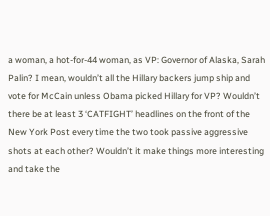a woman, a hot-for-44 woman, as VP: Governor of Alaska, Sarah Palin? I mean, wouldn’t all the Hillary backers jump ship and vote for McCain unless Obama picked Hillary for VP? Wouldn’t there be at least 3 ‘CATFIGHT’ headlines on the front of the New York Post every time the two took passive aggressive shots at each other? Wouldn’t it make things more interesting and take the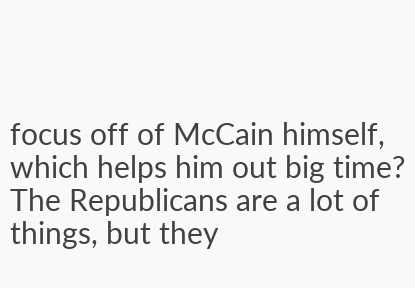focus off of McCain himself, which helps him out big time? The Republicans are a lot of things, but they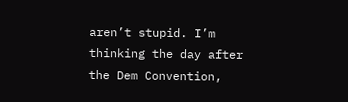aren’t stupid. I’m thinking the day after the Dem Convention,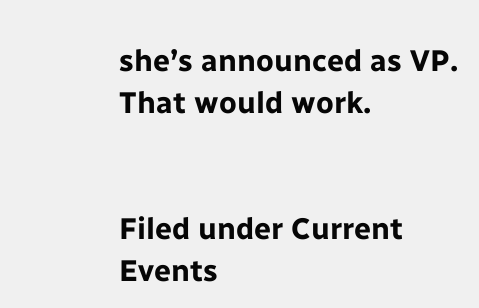she’s announced as VP. That would work.


Filed under Current Events